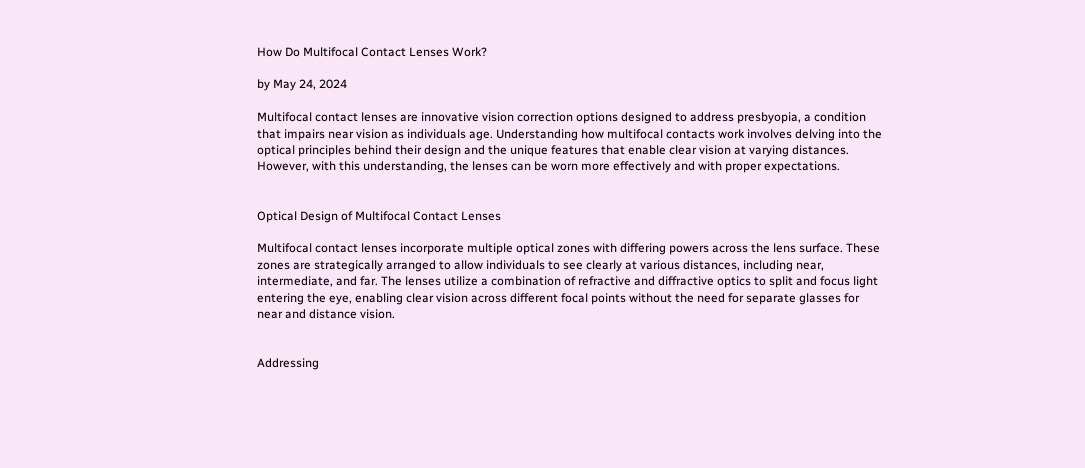How Do Multifocal Contact Lenses Work?

by May 24, 2024

Multifocal contact lenses are innovative vision correction options designed to address presbyopia, a condition that impairs near vision as individuals age. Understanding how multifocal contacts work involves delving into the optical principles behind their design and the unique features that enable clear vision at varying distances. However, with this understanding, the lenses can be worn more effectively and with proper expectations.


Optical Design of Multifocal Contact Lenses

Multifocal contact lenses incorporate multiple optical zones with differing powers across the lens surface. These zones are strategically arranged to allow individuals to see clearly at various distances, including near, intermediate, and far. The lenses utilize a combination of refractive and diffractive optics to split and focus light entering the eye, enabling clear vision across different focal points without the need for separate glasses for near and distance vision.


Addressing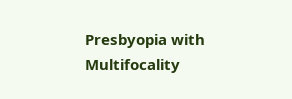Presbyopia with Multifocality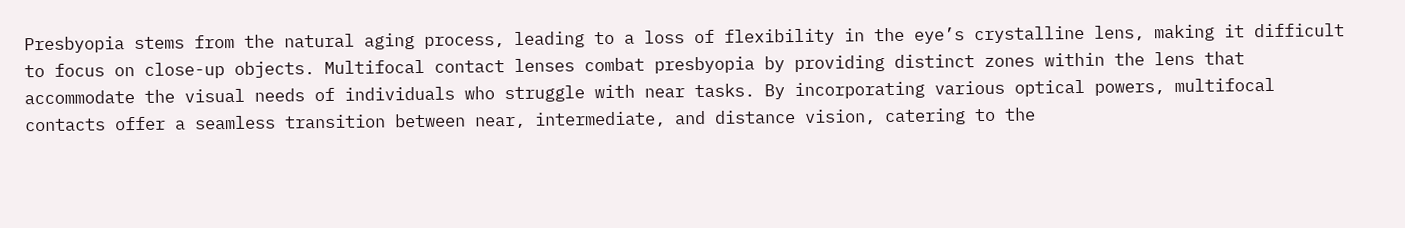Presbyopia stems from the natural aging process, leading to a loss of flexibility in the eye’s crystalline lens, making it difficult to focus on close-up objects. Multifocal contact lenses combat presbyopia by providing distinct zones within the lens that accommodate the visual needs of individuals who struggle with near tasks. By incorporating various optical powers, multifocal contacts offer a seamless transition between near, intermediate, and distance vision, catering to the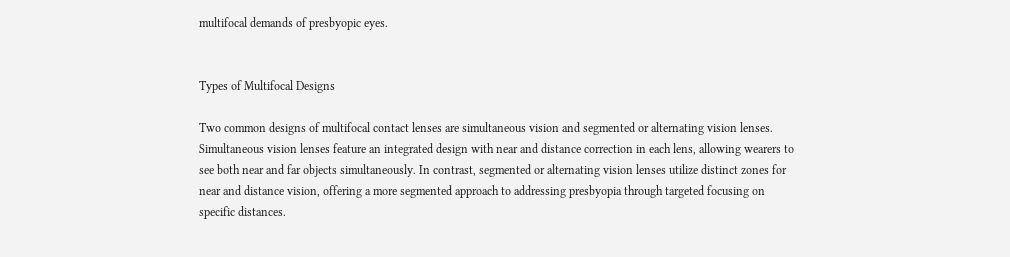multifocal demands of presbyopic eyes.


Types of Multifocal Designs

Two common designs of multifocal contact lenses are simultaneous vision and segmented or alternating vision lenses. Simultaneous vision lenses feature an integrated design with near and distance correction in each lens, allowing wearers to see both near and far objects simultaneously. In contrast, segmented or alternating vision lenses utilize distinct zones for near and distance vision, offering a more segmented approach to addressing presbyopia through targeted focusing on specific distances.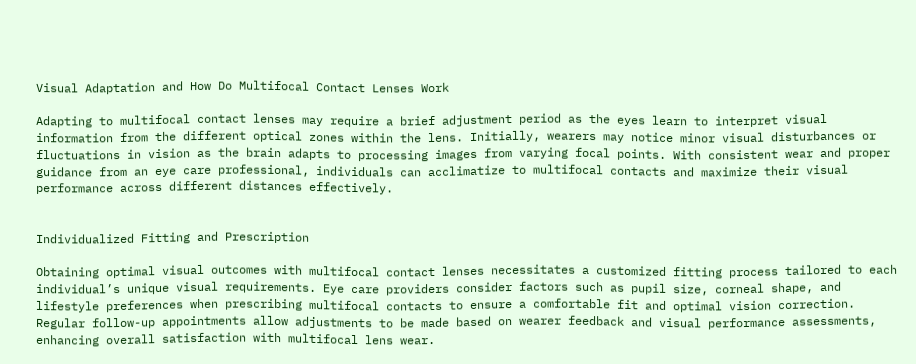Visual Adaptation and How Do Multifocal Contact Lenses Work

Adapting to multifocal contact lenses may require a brief adjustment period as the eyes learn to interpret visual information from the different optical zones within the lens. Initially, wearers may notice minor visual disturbances or fluctuations in vision as the brain adapts to processing images from varying focal points. With consistent wear and proper guidance from an eye care professional, individuals can acclimatize to multifocal contacts and maximize their visual performance across different distances effectively.


Individualized Fitting and Prescription

Obtaining optimal visual outcomes with multifocal contact lenses necessitates a customized fitting process tailored to each individual’s unique visual requirements. Eye care providers consider factors such as pupil size, corneal shape, and lifestyle preferences when prescribing multifocal contacts to ensure a comfortable fit and optimal vision correction. Regular follow-up appointments allow adjustments to be made based on wearer feedback and visual performance assessments, enhancing overall satisfaction with multifocal lens wear.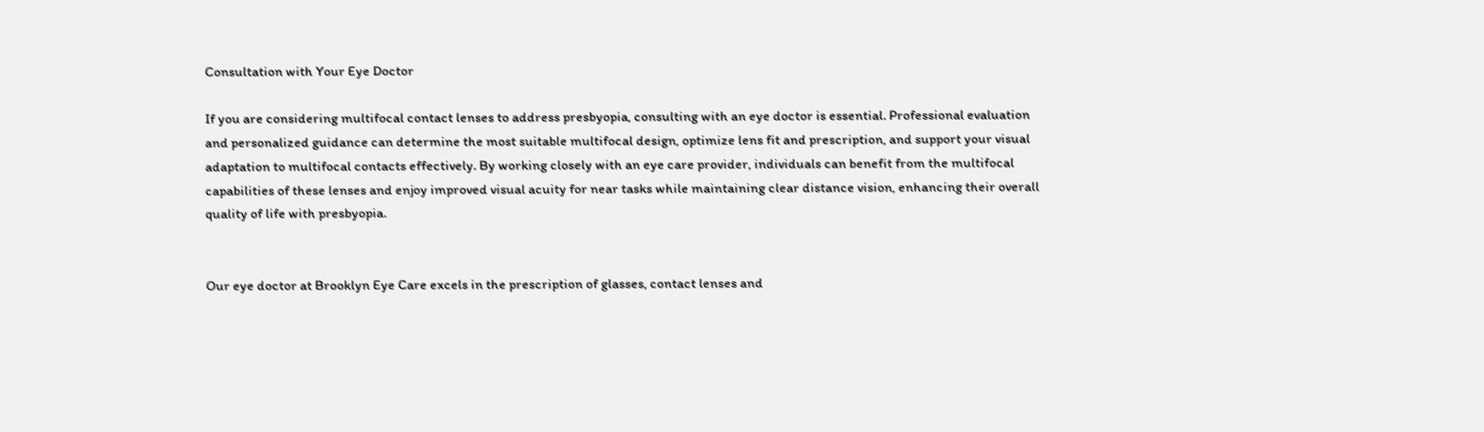Consultation with Your Eye Doctor

If you are considering multifocal contact lenses to address presbyopia, consulting with an eye doctor is essential. Professional evaluation and personalized guidance can determine the most suitable multifocal design, optimize lens fit and prescription, and support your visual adaptation to multifocal contacts effectively. By working closely with an eye care provider, individuals can benefit from the multifocal capabilities of these lenses and enjoy improved visual acuity for near tasks while maintaining clear distance vision, enhancing their overall quality of life with presbyopia.


Our eye doctor at Brooklyn Eye Care excels in the prescription of glasses, contact lenses and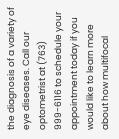the diagnosis of a variety of eye diseases. Call our optometrist at (763) 999-6116 to schedule your appointment today if you would like to learn more about how multifocal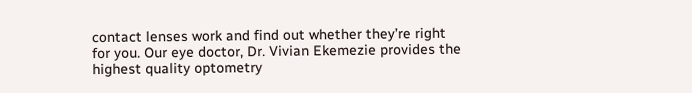contact lenses work and find out whether they’re right for you. Our eye doctor, Dr. Vivian Ekemezie provides the highest quality optometry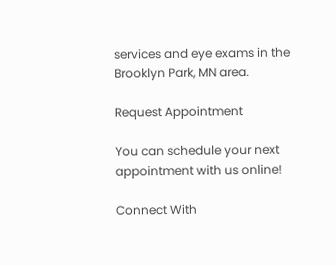services and eye exams in the Brooklyn Park, MN area.

Request Appointment

You can schedule your next appointment with us online!

Connect With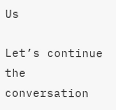Us

Let’s continue the conversation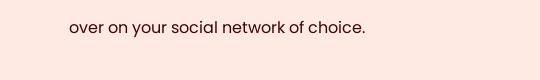over on your social network of choice.